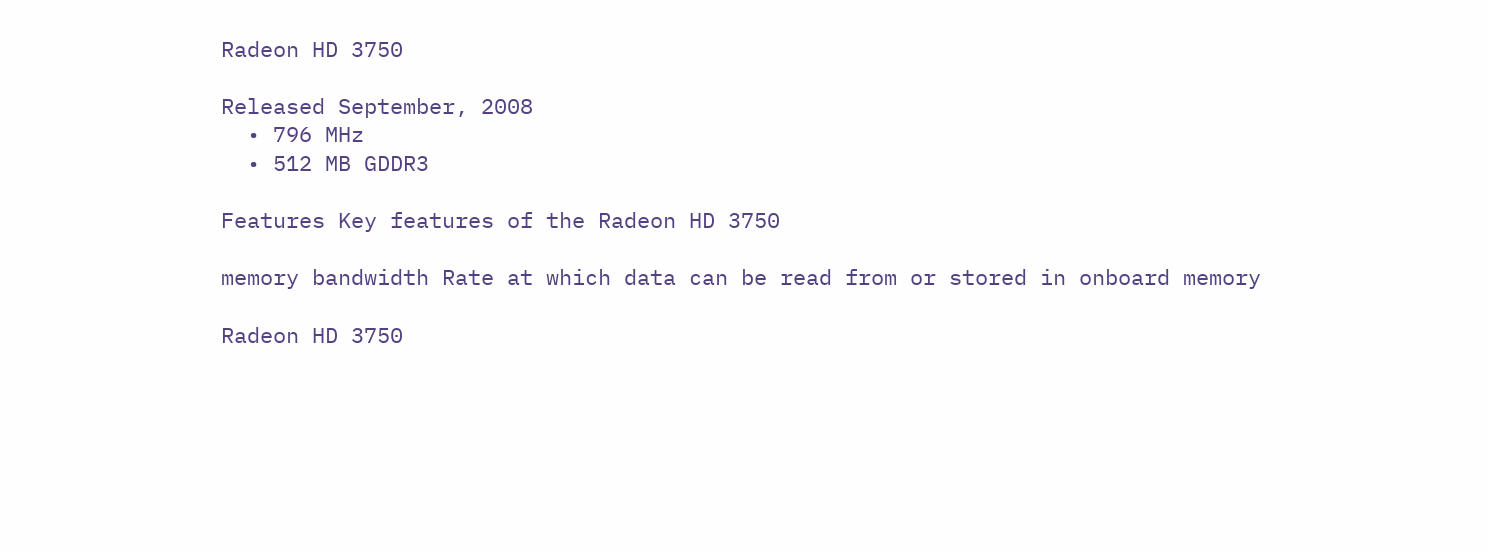Radeon HD 3750

Released September, 2008
  • 796 MHz
  • 512 MB GDDR3

Features Key features of the Radeon HD 3750

memory bandwidth Rate at which data can be read from or stored in onboard memory

Radeon HD 3750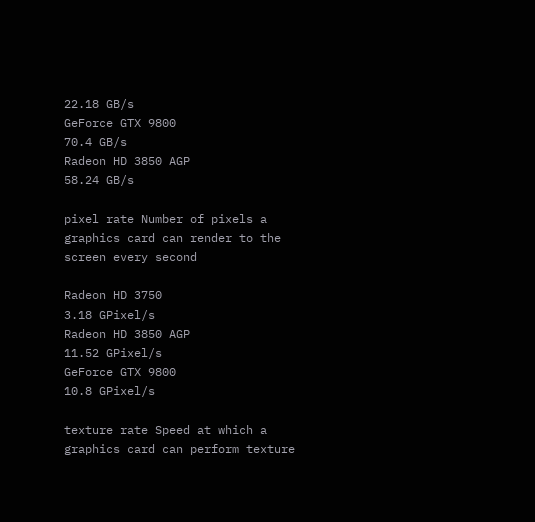22.18 GB/s
GeForce GTX 9800
70.4 GB/s
Radeon HD 3850 AGP
58.24 GB/s

pixel rate Number of pixels a graphics card can render to the screen every second

Radeon HD 3750
3.18 GPixel/s
Radeon HD 3850 AGP
11.52 GPixel/s
GeForce GTX 9800
10.8 GPixel/s

texture rate Speed at which a graphics card can perform texture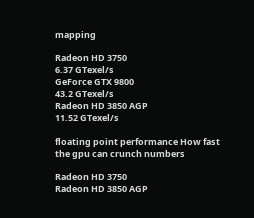mapping

Radeon HD 3750
6.37 GTexel/s
GeForce GTX 9800
43.2 GTexel/s
Radeon HD 3850 AGP
11.52 GTexel/s

floating point performance How fast the gpu can crunch numbers

Radeon HD 3750
Radeon HD 3850 AGP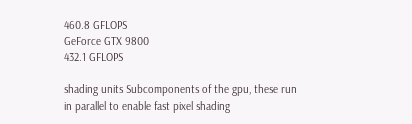460.8 GFLOPS
GeForce GTX 9800
432.1 GFLOPS

shading units Subcomponents of the gpu, these run in parallel to enable fast pixel shading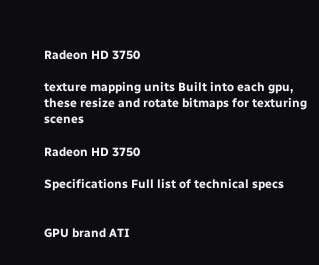Radeon HD 3750

texture mapping units Built into each gpu, these resize and rotate bitmaps for texturing scenes

Radeon HD 3750

Specifications Full list of technical specs


GPU brand ATI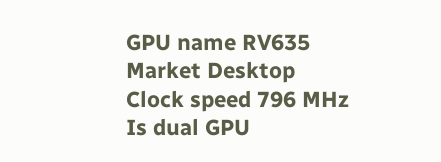GPU name RV635
Market Desktop
Clock speed 796 MHz
Is dual GPU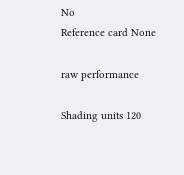No
Reference card None

raw performance

Shading units 120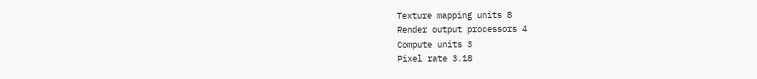Texture mapping units 8
Render output processors 4
Compute units 3
Pixel rate 3.18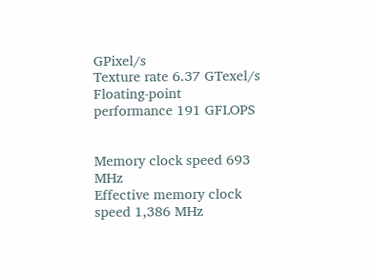GPixel/s
Texture rate 6.37 GTexel/s
Floating-point performance 191 GFLOPS


Memory clock speed 693 MHz
Effective memory clock speed 1,386 MHz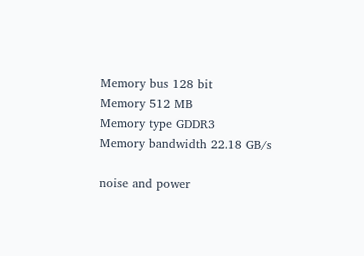Memory bus 128 bit
Memory 512 MB
Memory type GDDR3
Memory bandwidth 22.18 GB/s

noise and power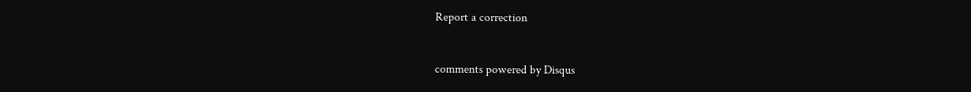Report a correction


comments powered by Disqus